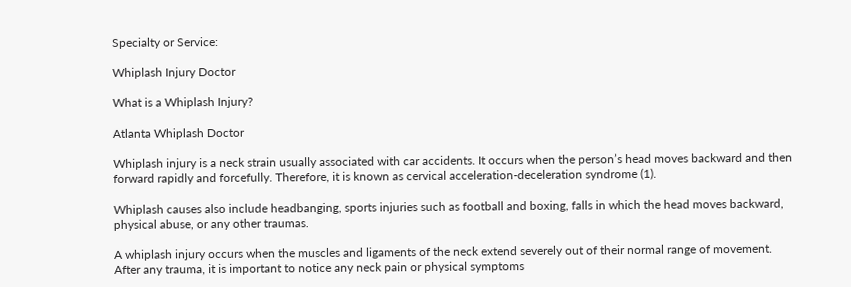Specialty or Service:

Whiplash Injury Doctor

What is a Whiplash Injury?

Atlanta Whiplash Doctor

Whiplash injury is a neck strain usually associated with car accidents. It occurs when the person’s head moves backward and then forward rapidly and forcefully. Therefore, it is known as cervical acceleration-deceleration syndrome (1).

Whiplash causes also include headbanging, sports injuries such as football and boxing, falls in which the head moves backward, physical abuse, or any other traumas.

A whiplash injury occurs when the muscles and ligaments of the neck extend severely out of their normal range of movement. After any trauma, it is important to notice any neck pain or physical symptoms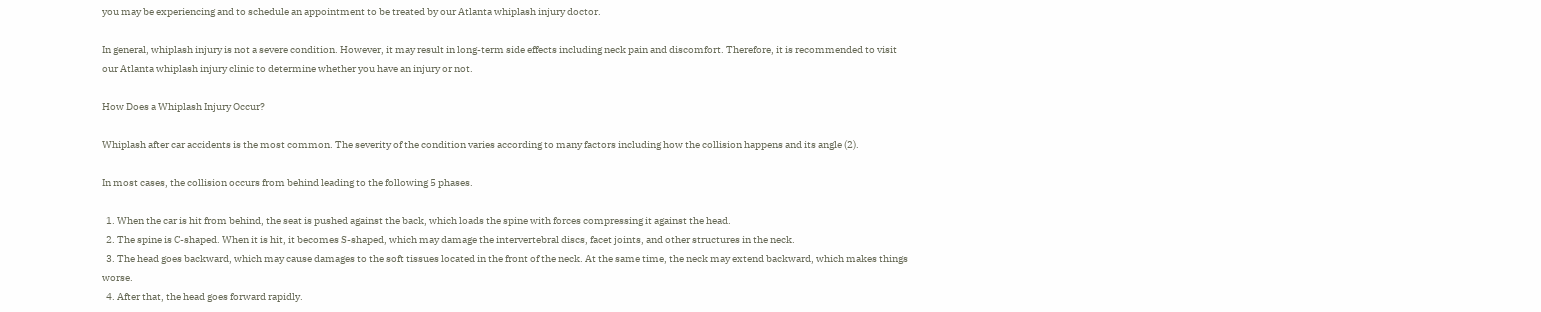you may be experiencing and to schedule an appointment to be treated by our Atlanta whiplash injury doctor.

In general, whiplash injury is not a severe condition. However, it may result in long-term side effects including neck pain and discomfort. Therefore, it is recommended to visit our Atlanta whiplash injury clinic to determine whether you have an injury or not.

How Does a Whiplash Injury Occur?

Whiplash after car accidents is the most common. The severity of the condition varies according to many factors including how the collision happens and its angle (2).

In most cases, the collision occurs from behind leading to the following 5 phases.

  1. When the car is hit from behind, the seat is pushed against the back, which loads the spine with forces compressing it against the head.
  2. The spine is C-shaped. When it is hit, it becomes S-shaped, which may damage the intervertebral discs, facet joints, and other structures in the neck.
  3. The head goes backward, which may cause damages to the soft tissues located in the front of the neck. At the same time, the neck may extend backward, which makes things worse.
  4. After that, the head goes forward rapidly.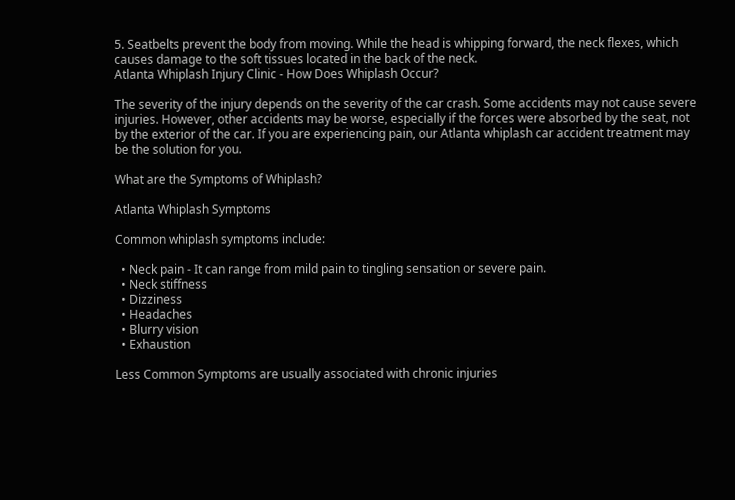5. Seatbelts prevent the body from moving. While the head is whipping forward, the neck flexes, which causes damage to the soft tissues located in the back of the neck.
Atlanta Whiplash Injury Clinic - How Does Whiplash Occur?

The severity of the injury depends on the severity of the car crash. Some accidents may not cause severe injuries. However, other accidents may be worse, especially if the forces were absorbed by the seat, not by the exterior of the car. If you are experiencing pain, our Atlanta whiplash car accident treatment may be the solution for you.

What are the Symptoms of Whiplash?

Atlanta Whiplash Symptoms

Common whiplash symptoms include:

  • Neck pain - It can range from mild pain to tingling sensation or severe pain.
  • Neck stiffness
  • Dizziness
  • Headaches
  • Blurry vision
  • Exhaustion

Less Common Symptoms are usually associated with chronic injuries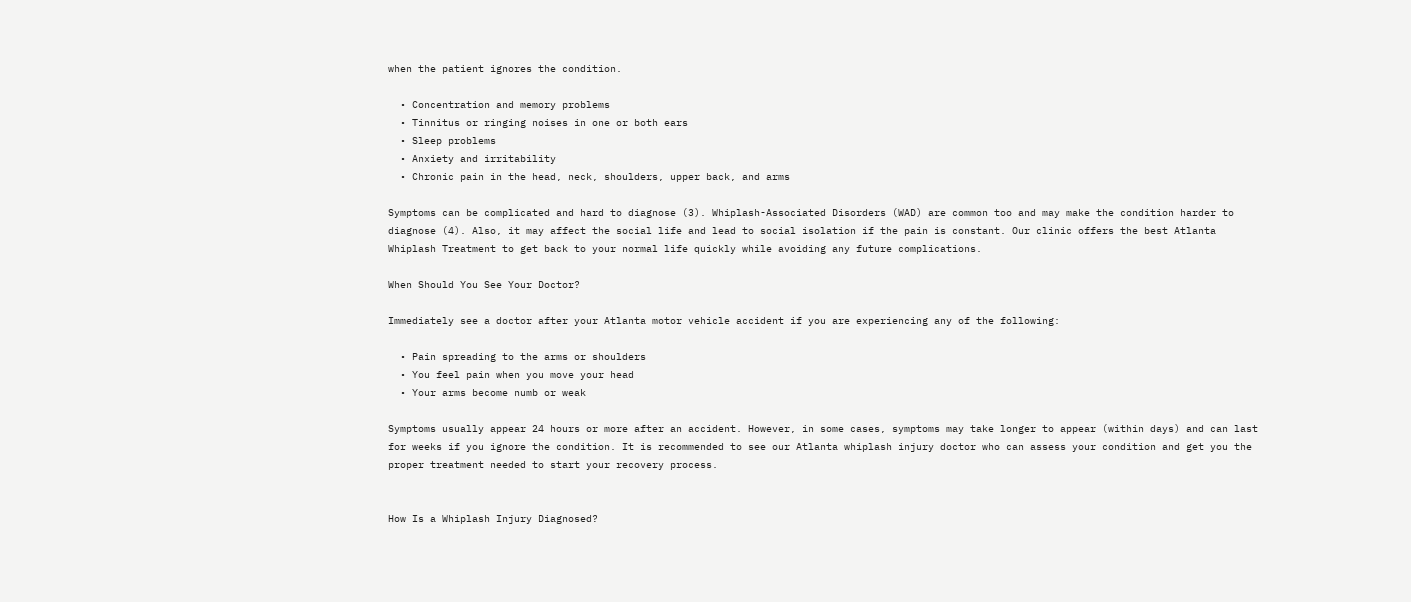when the patient ignores the condition.

  • Concentration and memory problems
  • Tinnitus or ringing noises in one or both ears
  • Sleep problems
  • Anxiety and irritability
  • Chronic pain in the head, neck, shoulders, upper back, and arms

Symptoms can be complicated and hard to diagnose (3). Whiplash-Associated Disorders (WAD) are common too and may make the condition harder to diagnose (4). Also, it may affect the social life and lead to social isolation if the pain is constant. Our clinic offers the best Atlanta Whiplash Treatment to get back to your normal life quickly while avoiding any future complications.

When Should You See Your Doctor?

Immediately see a doctor after your Atlanta motor vehicle accident if you are experiencing any of the following:

  • Pain spreading to the arms or shoulders
  • You feel pain when you move your head
  • Your arms become numb or weak

Symptoms usually appear 24 hours or more after an accident. However, in some cases, symptoms may take longer to appear (within days) and can last for weeks if you ignore the condition. It is recommended to see our Atlanta whiplash injury doctor who can assess your condition and get you the proper treatment needed to start your recovery process.


How Is a Whiplash Injury Diagnosed?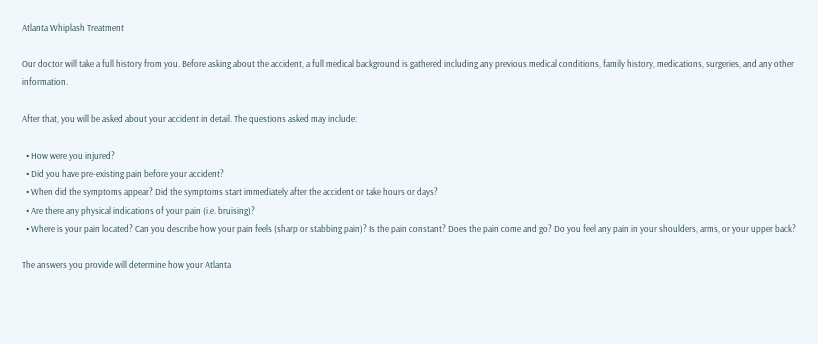Atlanta Whiplash Treatment

Our doctor will take a full history from you. Before asking about the accident, a full medical background is gathered including any previous medical conditions, family history, medications, surgeries, and any other information.

After that, you will be asked about your accident in detail. The questions asked may include:

  • How were you injured?
  • Did you have pre-existing pain before your accident?
  • When did the symptoms appear? Did the symptoms start immediately after the accident or take hours or days?
  • Are there any physical indications of your pain (i.e. bruising)?
  • Where is your pain located? Can you describe how your pain feels (sharp or stabbing pain)? Is the pain constant? Does the pain come and go? Do you feel any pain in your shoulders, arms, or your upper back?

The answers you provide will determine how your Atlanta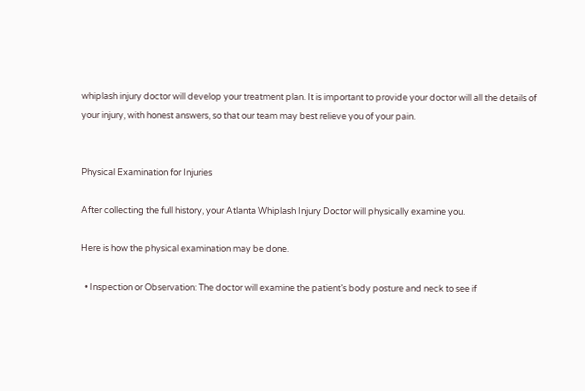whiplash injury doctor will develop your treatment plan. It is important to provide your doctor will all the details of your injury, with honest answers, so that our team may best relieve you of your pain.


Physical Examination for Injuries

After collecting the full history, your Atlanta Whiplash Injury Doctor will physically examine you.

Here is how the physical examination may be done.

  • Inspection or Observation: The doctor will examine the patient’s body posture and neck to see if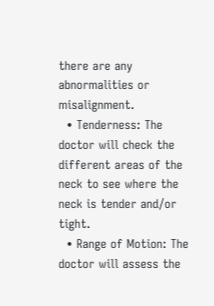there are any abnormalities or misalignment.
  • Tenderness: The doctor will check the different areas of the neck to see where the neck is tender and/or tight.
  • Range of Motion: The doctor will assess the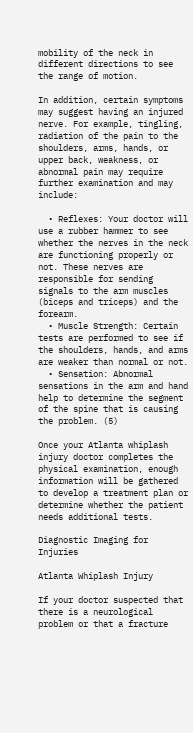mobility of the neck in different directions to see the range of motion.

In addition, certain symptoms may suggest having an injured nerve. For example, tingling, radiation of the pain to the shoulders, arms, hands, or upper back, weakness, or abnormal pain may require further examination and may include:

  • Reflexes: Your doctor will use a rubber hammer to see whether the nerves in the neck are functioning properly or not. These nerves are responsible for sending signals to the arm muscles (biceps and triceps) and the forearm.
  • Muscle Strength: Certain tests are performed to see if the shoulders, hands, and arms are weaker than normal or not.
  • Sensation: Abnormal sensations in the arm and hand help to determine the segment of the spine that is causing the problem. (5)

Once your Atlanta whiplash injury doctor completes the physical examination, enough information will be gathered to develop a treatment plan or determine whether the patient needs additional tests.

Diagnostic Imaging for Injuries

Atlanta Whiplash Injury

If your doctor suspected that there is a neurological problem or that a fracture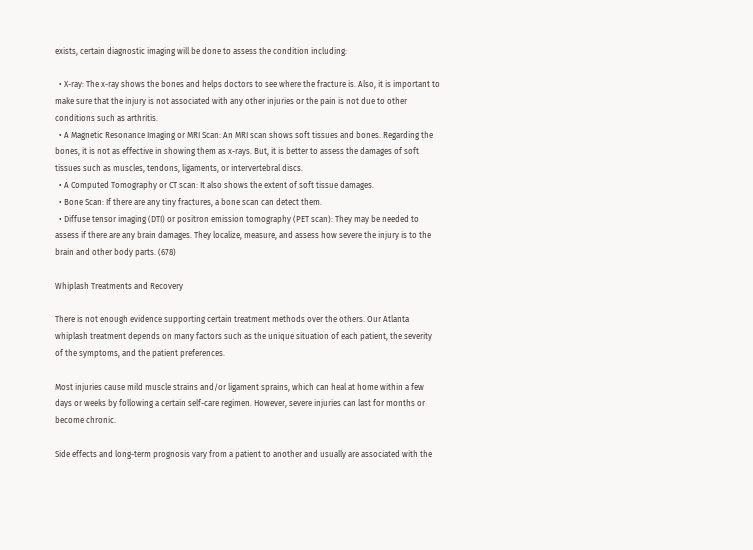exists, certain diagnostic imaging will be done to assess the condition including:

  • X-ray: The x-ray shows the bones and helps doctors to see where the fracture is. Also, it is important to make sure that the injury is not associated with any other injuries or the pain is not due to other conditions such as arthritis.
  • A Magnetic Resonance Imaging or MRI Scan: An MRI scan shows soft tissues and bones. Regarding the bones, it is not as effective in showing them as x-rays. But, it is better to assess the damages of soft tissues such as muscles, tendons, ligaments, or intervertebral discs.
  • A Computed Tomography or CT scan: It also shows the extent of soft tissue damages.
  • Bone Scan: If there are any tiny fractures, a bone scan can detect them.
  • Diffuse tensor imaging (DTI) or positron emission tomography (PET scan): They may be needed to assess if there are any brain damages. They localize, measure, and assess how severe the injury is to the brain and other body parts. (678)

Whiplash Treatments and Recovery

There is not enough evidence supporting certain treatment methods over the others. Our Atlanta whiplash treatment depends on many factors such as the unique situation of each patient, the severity of the symptoms, and the patient preferences.

Most injuries cause mild muscle strains and/or ligament sprains, which can heal at home within a few days or weeks by following a certain self-care regimen. However, severe injuries can last for months or become chronic.

Side effects and long-term prognosis vary from a patient to another and usually are associated with the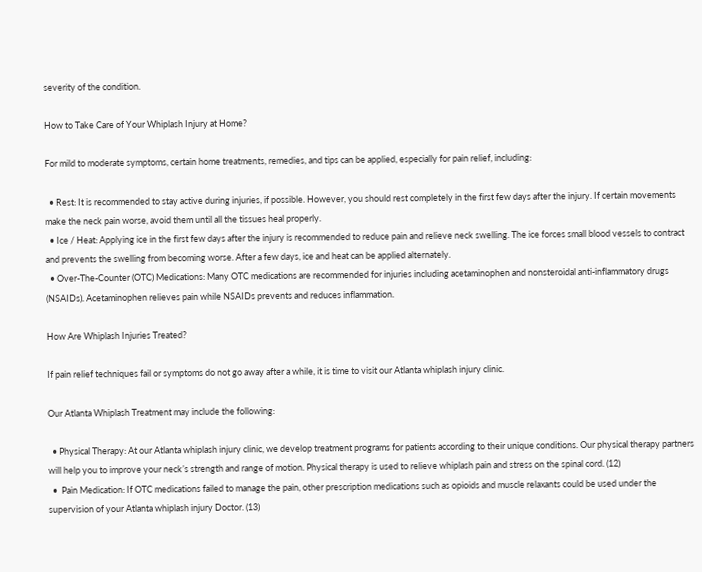severity of the condition.

How to Take Care of Your Whiplash Injury at Home?

For mild to moderate symptoms, certain home treatments, remedies, and tips can be applied, especially for pain relief, including:

  • Rest: It is recommended to stay active during injuries, if possible. However, you should rest completely in the first few days after the injury. If certain movements make the neck pain worse, avoid them until all the tissues heal properly.
  • Ice / Heat: Applying ice in the first few days after the injury is recommended to reduce pain and relieve neck swelling. The ice forces small blood vessels to contract and prevents the swelling from becoming worse. After a few days, ice and heat can be applied alternately.
  • Over-The-Counter (OTC) Medications: Many OTC medications are recommended for injuries including acetaminophen and nonsteroidal anti-inflammatory drugs (NSAIDs). Acetaminophen relieves pain while NSAIDs prevents and reduces inflammation.

How Are Whiplash Injuries Treated?

If pain relief techniques fail or symptoms do not go away after a while, it is time to visit our Atlanta whiplash injury clinic.

Our Atlanta Whiplash Treatment may include the following:

  • Physical Therapy: At our Atlanta whiplash injury clinic, we develop treatment programs for patients according to their unique conditions. Our physical therapy partners will help you to improve your neck’s strength and range of motion. Physical therapy is used to relieve whiplash pain and stress on the spinal cord. (12)
  •  Pain Medication: If OTC medications failed to manage the pain, other prescription medications such as opioids and muscle relaxants could be used under the supervision of your Atlanta whiplash injury Doctor. (13)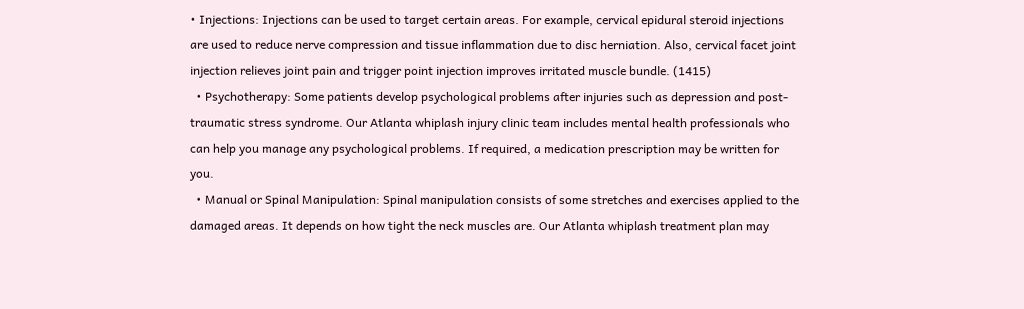• Injections: Injections can be used to target certain areas. For example, cervical epidural steroid injections are used to reduce nerve compression and tissue inflammation due to disc herniation. Also, cervical facet joint injection relieves joint pain and trigger point injection improves irritated muscle bundle. (1415)
  • Psychotherapy: Some patients develop psychological problems after injuries such as depression and post-traumatic stress syndrome. Our Atlanta whiplash injury clinic team includes mental health professionals who can help you manage any psychological problems. If required, a medication prescription may be written for you.
  • Manual or Spinal Manipulation: Spinal manipulation consists of some stretches and exercises applied to the damaged areas. It depends on how tight the neck muscles are. Our Atlanta whiplash treatment plan may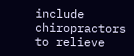include chiropractors to relieve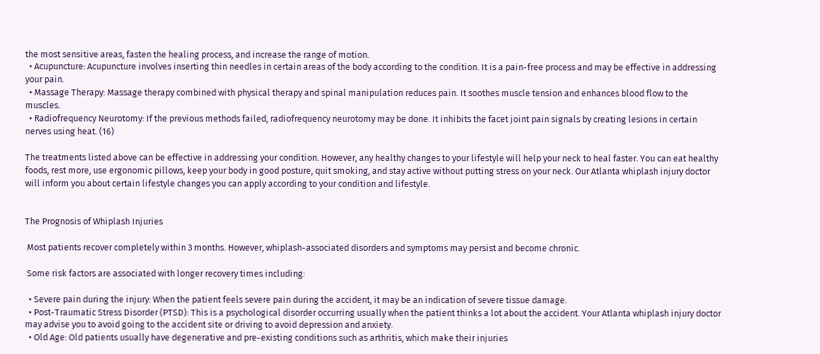the most sensitive areas, fasten the healing process, and increase the range of motion.
  • Acupuncture: Acupuncture involves inserting thin needles in certain areas of the body according to the condition. It is a pain-free process and may be effective in addressing your pain.
  • Massage Therapy: Massage therapy combined with physical therapy and spinal manipulation reduces pain. It soothes muscle tension and enhances blood flow to the muscles.
  • Radiofrequency Neurotomy: If the previous methods failed, radiofrequency neurotomy may be done. It inhibits the facet joint pain signals by creating lesions in certain nerves using heat. (16)

The treatments listed above can be effective in addressing your condition. However, any healthy changes to your lifestyle will help your neck to heal faster. You can eat healthy foods, rest more, use ergonomic pillows, keep your body in good posture, quit smoking, and stay active without putting stress on your neck. Our Atlanta whiplash injury doctor will inform you about certain lifestyle changes you can apply according to your condition and lifestyle.


The Prognosis of Whiplash Injuries

 Most patients recover completely within 3 months. However, whiplash-associated disorders and symptoms may persist and become chronic.

 Some risk factors are associated with longer recovery times including:

  • Severe pain during the injury: When the patient feels severe pain during the accident, it may be an indication of severe tissue damage.
  • Post-Traumatic Stress Disorder (PTSD): This is a psychological disorder occurring usually when the patient thinks a lot about the accident. Your Atlanta whiplash injury doctor may advise you to avoid going to the accident site or driving to avoid depression and anxiety.
  • Old Age: Old patients usually have degenerative and pre-existing conditions such as arthritis, which make their injuries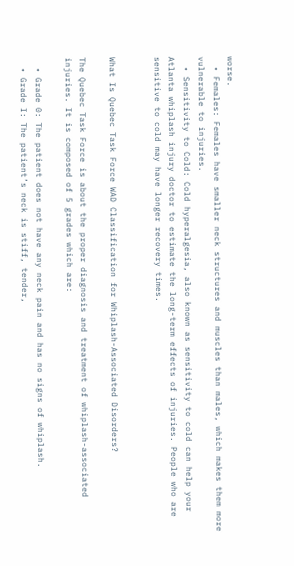worse.
  • Females: Females have smaller neck structures and muscles than males, which makes them more vulnerable to injuries.
  • Sensitivity to Cold: Cold hyperalgesia, also known as sensitivity to cold can help your Atlanta whiplash injury doctor to estimate the long-term effects of injuries. People who are sensitive to cold may have longer recovery times.


What Is Quebec Task Force WAD Classification for Whiplash-Associated Disorders?

The Quebec Task Force is about the proper diagnosis and treatment of whiplash-associated injuries. It is composed of 5 grades which are:

  • Grade 0: The patient does not have any neck pain and has no signs of whiplash.
  • Grade I: The patient’s neck is stiff, tender,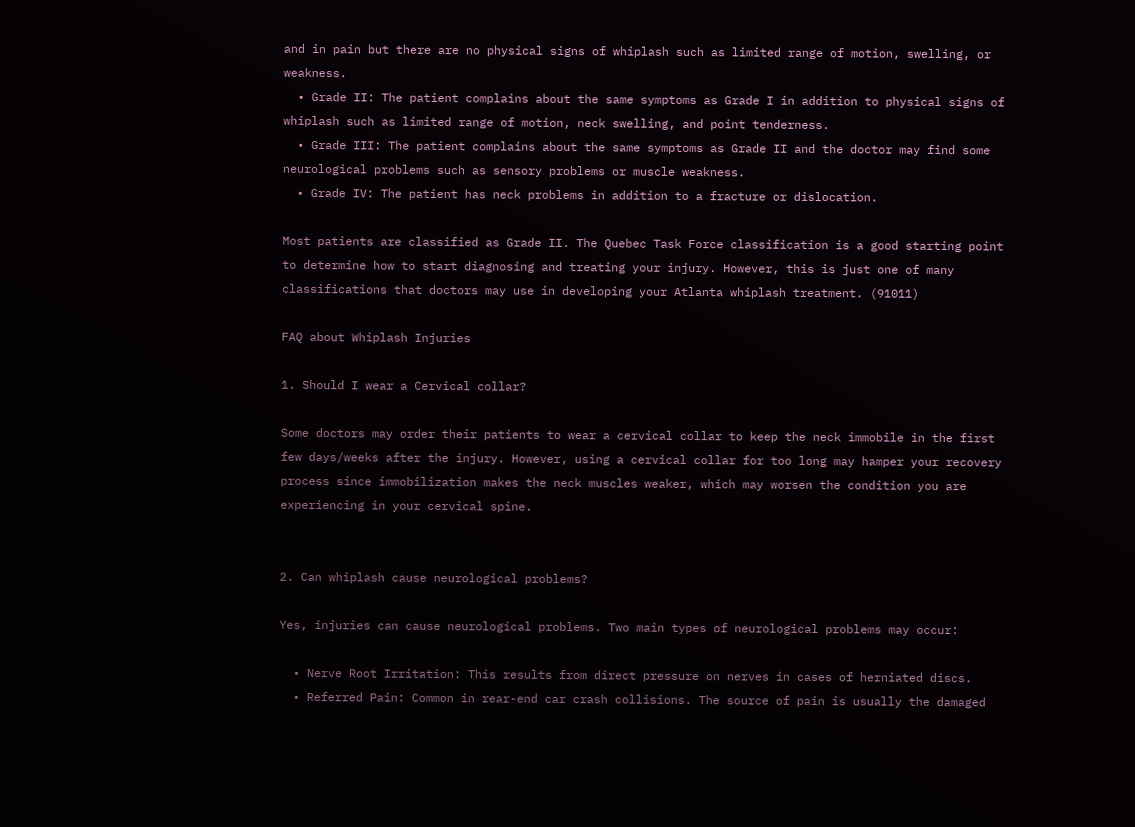and in pain but there are no physical signs of whiplash such as limited range of motion, swelling, or weakness.
  • Grade II: The patient complains about the same symptoms as Grade I in addition to physical signs of whiplash such as limited range of motion, neck swelling, and point tenderness.
  • Grade III: The patient complains about the same symptoms as Grade II and the doctor may find some neurological problems such as sensory problems or muscle weakness.
  • Grade IV: The patient has neck problems in addition to a fracture or dislocation.

Most patients are classified as Grade II. The Quebec Task Force classification is a good starting point to determine how to start diagnosing and treating your injury. However, this is just one of many classifications that doctors may use in developing your Atlanta whiplash treatment. (91011)

FAQ about Whiplash Injuries

1. Should I wear a Cervical collar?

Some doctors may order their patients to wear a cervical collar to keep the neck immobile in the first few days/weeks after the injury. However, using a cervical collar for too long may hamper your recovery process since immobilization makes the neck muscles weaker, which may worsen the condition you are experiencing in your cervical spine.


2. Can whiplash cause neurological problems?

Yes, injuries can cause neurological problems. Two main types of neurological problems may occur:

  • Nerve Root Irritation: This results from direct pressure on nerves in cases of herniated discs.
  • Referred Pain: Common in rear-end car crash collisions. The source of pain is usually the damaged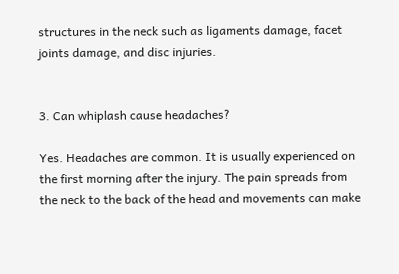structures in the neck such as ligaments damage, facet joints damage, and disc injuries.


3. Can whiplash cause headaches?

Yes. Headaches are common. It is usually experienced on the first morning after the injury. The pain spreads from the neck to the back of the head and movements can make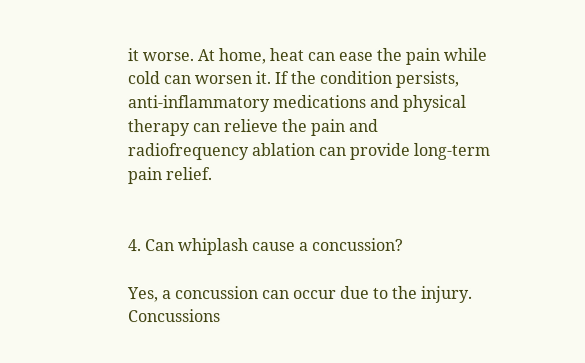it worse. At home, heat can ease the pain while cold can worsen it. If the condition persists, anti-inflammatory medications and physical therapy can relieve the pain and radiofrequency ablation can provide long-term pain relief.


4. Can whiplash cause a concussion?

Yes, a concussion can occur due to the injury. Concussions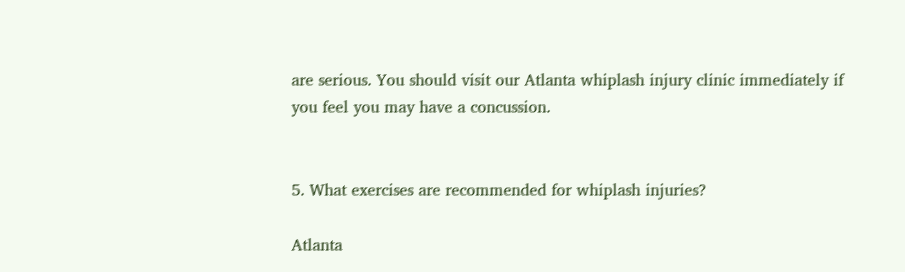are serious. You should visit our Atlanta whiplash injury clinic immediately if you feel you may have a concussion.


5. What exercises are recommended for whiplash injuries?

Atlanta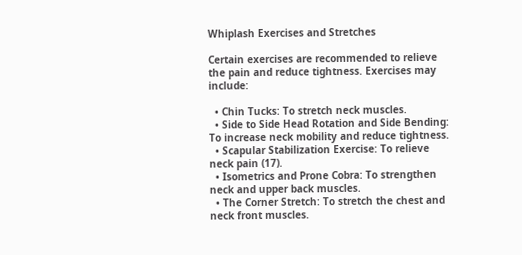Whiplash Exercises and Stretches

Certain exercises are recommended to relieve the pain and reduce tightness. Exercises may include:

  • Chin Tucks: To stretch neck muscles.
  • Side to Side Head Rotation and Side Bending: To increase neck mobility and reduce tightness.
  • Scapular Stabilization Exercise: To relieve neck pain (17).
  • Isometrics and Prone Cobra: To strengthen neck and upper back muscles.
  • The Corner Stretch: To stretch the chest and neck front muscles.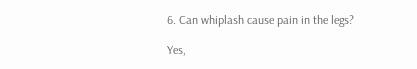6. Can whiplash cause pain in the legs?

Yes,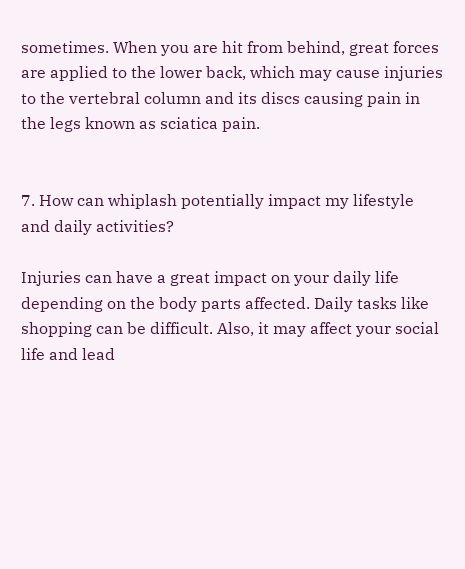sometimes. When you are hit from behind, great forces are applied to the lower back, which may cause injuries to the vertebral column and its discs causing pain in the legs known as sciatica pain.


7. How can whiplash potentially impact my lifestyle and daily activities?

Injuries can have a great impact on your daily life depending on the body parts affected. Daily tasks like shopping can be difficult. Also, it may affect your social life and lead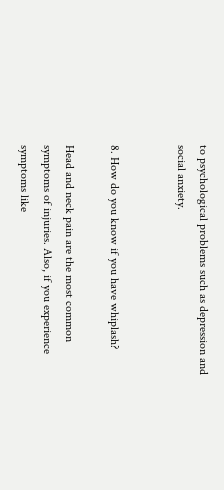to psychological problems such as depression and social anxiety.


8. How do you know if you have whiplash?

Head and neck pain are the most common symptoms of injuries. Also, if you experience symptoms like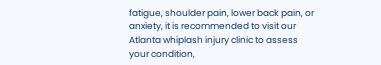fatigue, shoulder pain, lower back pain, or anxiety, it is recommended to visit our Atlanta whiplash injury clinic to assess your condition,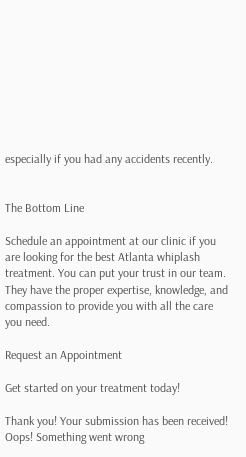especially if you had any accidents recently.


The Bottom Line

Schedule an appointment at our clinic if you are looking for the best Atlanta whiplash treatment. You can put your trust in our team. They have the proper expertise, knowledge, and compassion to provide you with all the care you need.

Request an Appointment

Get started on your treatment today!

Thank you! Your submission has been received!
Oops! Something went wrong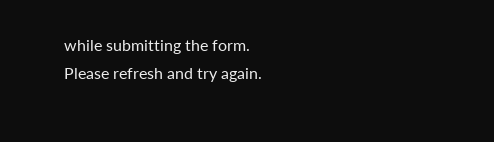while submitting the form.
Please refresh and try again.